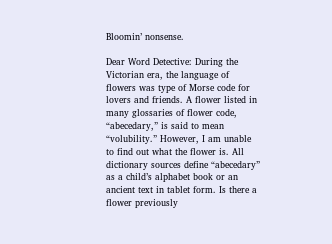Bloomin’ nonsense.

Dear Word Detective: During the Victorian era, the language of flowers was type of Morse code for lovers and friends. A flower listed in many glossaries of flower code, “abecedary,” is said to mean “volubility.” However, I am unable to find out what the flower is. All dictionary sources define “abecedary” as a child’s alphabet book or an ancient text in tablet form. Is there a flower previously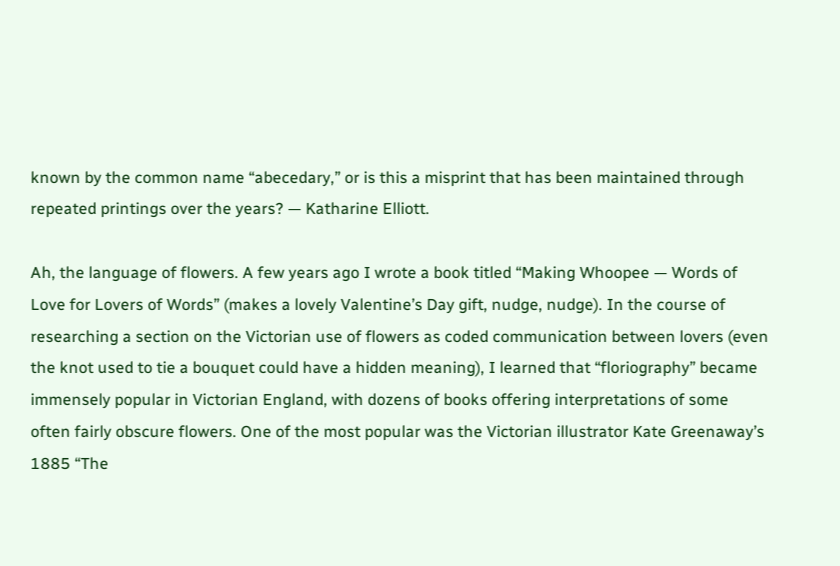known by the common name “abecedary,” or is this a misprint that has been maintained through repeated printings over the years? — Katharine Elliott.

Ah, the language of flowers. A few years ago I wrote a book titled “Making Whoopee — Words of Love for Lovers of Words” (makes a lovely Valentine’s Day gift, nudge, nudge). In the course of researching a section on the Victorian use of flowers as coded communication between lovers (even the knot used to tie a bouquet could have a hidden meaning), I learned that “floriography” became immensely popular in Victorian England, with dozens of books offering interpretations of some often fairly obscure flowers. One of the most popular was the Victorian illustrator Kate Greenaway’s 1885 “The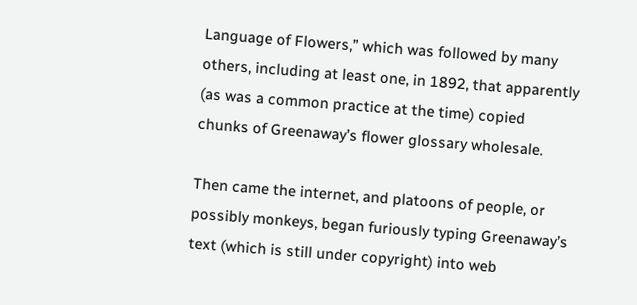Language of Flowers,” which was followed by many others, including at least one, in 1892, that apparently (as was a common practice at the time) copied chunks of Greenaway’s flower glossary wholesale.

Then came the internet, and platoons of people, or possibly monkeys, began furiously typing Greenaway’s text (which is still under copyright) into web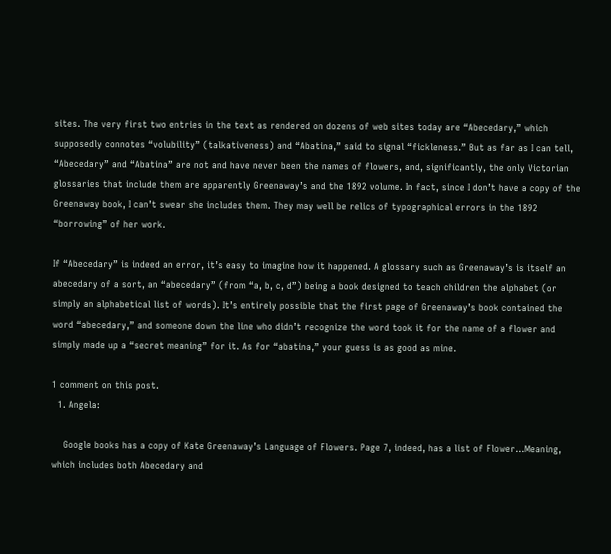sites. The very first two entries in the text as rendered on dozens of web sites today are “Abecedary,” which supposedly connotes “volubility” (talkativeness) and “Abatina,” said to signal “fickleness.” But as far as I can tell, “Abecedary” and “Abatina” are not and have never been the names of flowers, and, significantly, the only Victorian glossaries that include them are apparently Greenaway’s and the 1892 volume. In fact, since I don’t have a copy of the Greenaway book, I can’t swear she includes them. They may well be relics of typographical errors in the 1892 “borrowing” of her work.

If “Abecedary” is indeed an error, it’s easy to imagine how it happened. A glossary such as Greenaway’s is itself an abecedary of a sort, an “abecedary” (from “a, b, c, d”) being a book designed to teach children the alphabet (or simply an alphabetical list of words). It’s entirely possible that the first page of Greenaway’s book contained the word “abecedary,” and someone down the line who didn’t recognize the word took it for the name of a flower and simply made up a “secret meaning” for it. As for “abatina,” your guess is as good as mine.

1 comment on this post.
  1. Angela:

    Google books has a copy of Kate Greenaway’s Language of Flowers. Page 7, indeed, has a list of Flower…Meaning, which includes both Abecedary and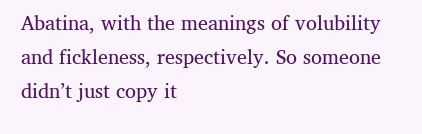Abatina, with the meanings of volubility and fickleness, respectively. So someone didn’t just copy it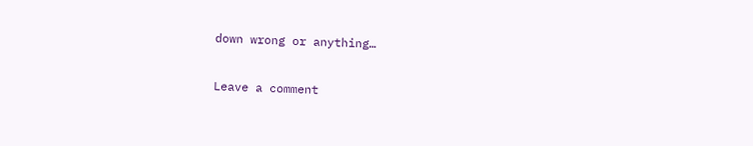down wrong or anything…

Leave a comment